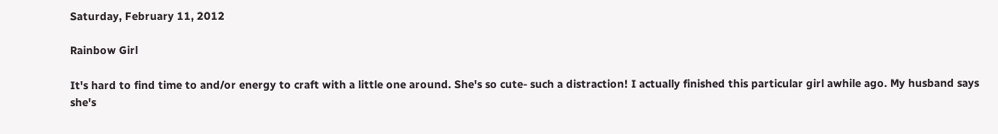Saturday, February 11, 2012

Rainbow Girl

It's hard to find time to and/or energy to craft with a little one around. She's so cute- such a distraction! I actually finished this particular girl awhile ago. My husband says she's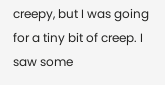creepy, but I was going for a tiny bit of creep. I saw some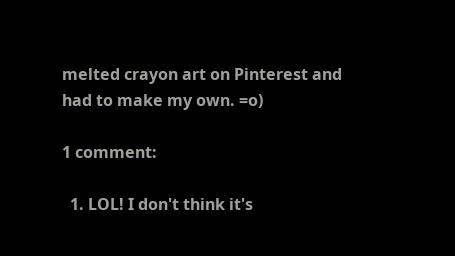melted crayon art on Pinterest and had to make my own. =o)

1 comment:

  1. LOL! I don't think it's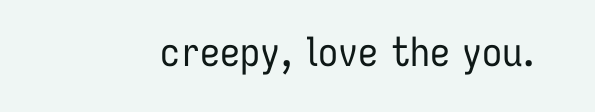creepy, love the you.